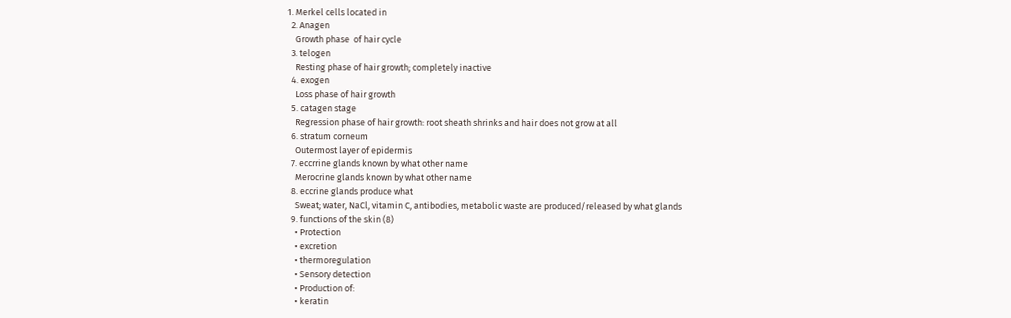1. Merkel cells located in
  2. Anagen
    Growth phase  of hair cycle
  3. telogen
    Resting phase of hair growth; completely inactive
  4. exogen
    Loss phase of hair growth
  5. catagen stage
    Regression phase of hair growth: root sheath shrinks and hair does not grow at all
  6. stratum corneum
    Outermost layer of epidermis
  7. eccrrine glands known by what other name
    Merocrine glands known by what other name
  8. eccrine glands produce what
    Sweat; water, NaCl, vitamin C, antibodies, metabolic waste are produced/released by what glands
  9. functions of the skin (8)
    • Protection
    • excretion
    • thermoregulation
    • Sensory detection
    • Production of:
    • keratin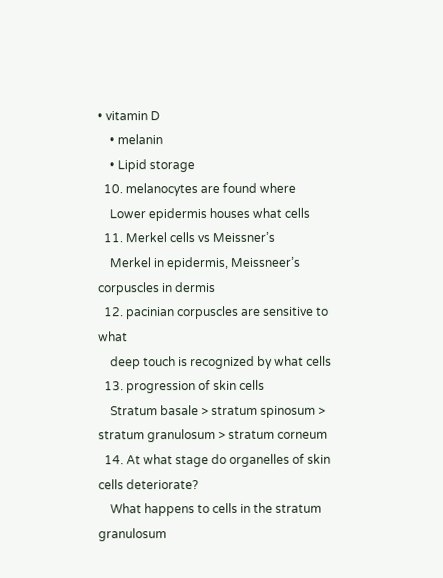• vitamin D
    • melanin
    • Lipid storage
  10. melanocytes are found where
    Lower epidermis houses what cells
  11. Merkel cells vs Meissner’s
    Merkel in epidermis, Meissneer’s corpuscles in dermis
  12. pacinian corpuscles are sensitive to what
    deep touch is recognized by what cells
  13. progression of skin cells
    Stratum basale > stratum spinosum > stratum granulosum > stratum corneum
  14. At what stage do organelles of skin cells deteriorate?
    What happens to cells in the stratum granulosum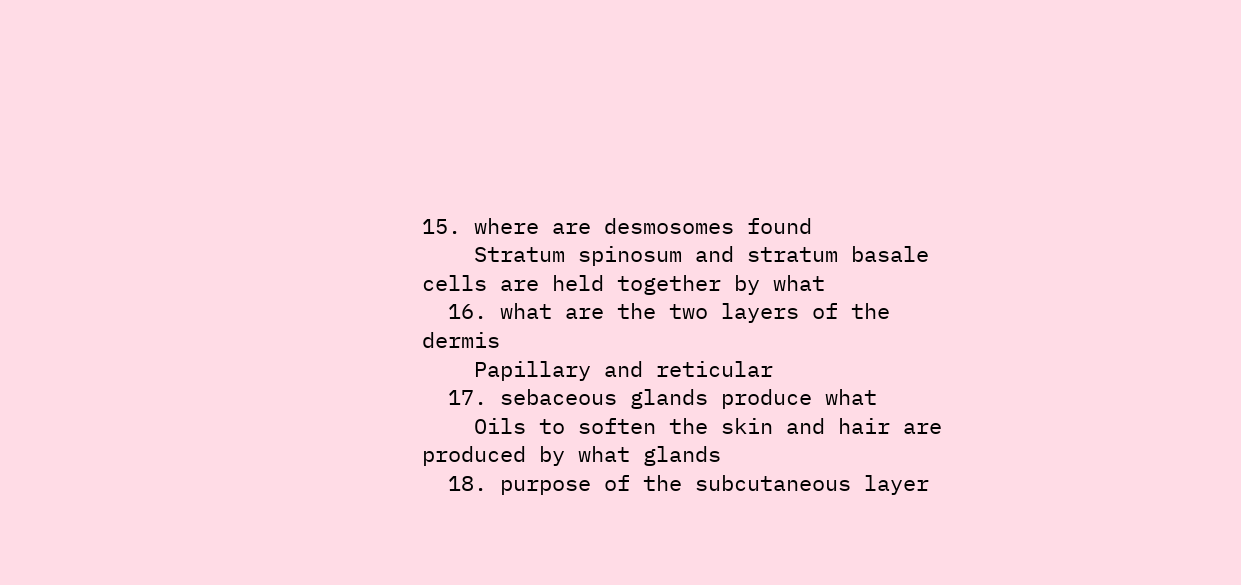15. where are desmosomes found
    Stratum spinosum and stratum basale cells are held together by what
  16. what are the two layers of the dermis
    Papillary and reticular
  17. sebaceous glands produce what
    Oils to soften the skin and hair are produced by what glands
  18. purpose of the subcutaneous layer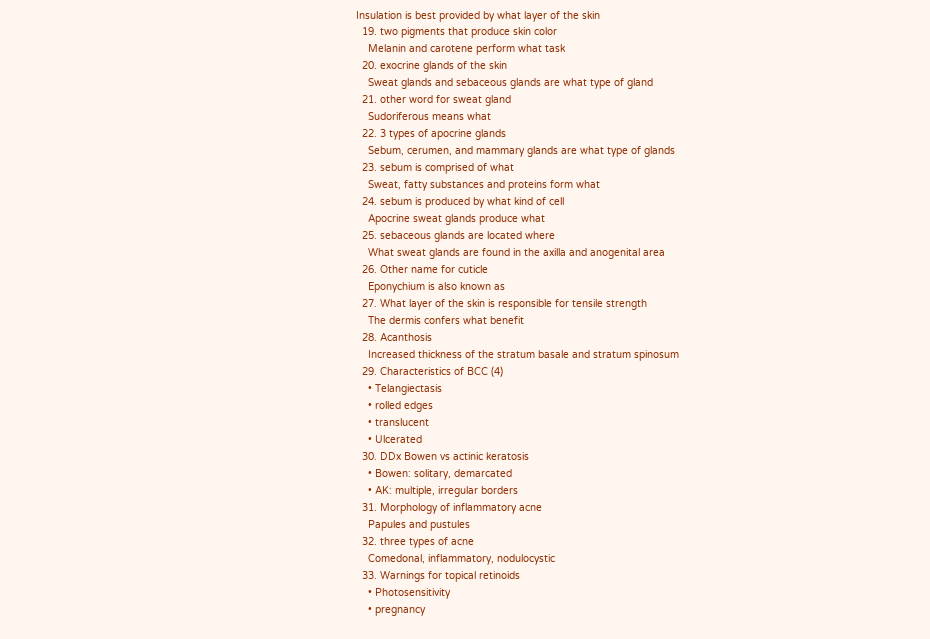Insulation is best provided by what layer of the skin
  19. two pigments that produce skin color
    Melanin and carotene perform what task
  20. exocrine glands of the skin
    Sweat glands and sebaceous glands are what type of gland
  21. other word for sweat gland
    Sudoriferous means what
  22. 3 types of apocrine glands
    Sebum, cerumen, and mammary glands are what type of glands
  23. sebum is comprised of what
    Sweat, fatty substances and proteins form what
  24. sebum is produced by what kind of cell
    Apocrine sweat glands produce what
  25. sebaceous glands are located where
    What sweat glands are found in the axilla and anogenital area
  26. Other name for cuticle
    Eponychium is also known as
  27. What layer of the skin is responsible for tensile strength
    The dermis confers what benefit
  28. Acanthosis
    Increased thickness of the stratum basale and stratum spinosum
  29. Characteristics of BCC (4)
    • Telangiectasis
    • rolled edges
    • translucent
    • Ulcerated
  30. DDx Bowen vs actinic keratosis
    • Bowen: solitary, demarcated
    • AK: multiple, irregular borders
  31. Morphology of inflammatory acne
    Papules and pustules
  32. three types of acne
    Comedonal, inflammatory, nodulocystic
  33. Warnings for topical retinoids
    • Photosensitivity
    • pregnancy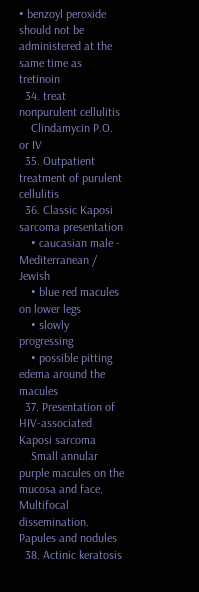• benzoyl peroxide should not be administered at the same time as tretinoin
  34. treat nonpurulent cellulitis
    Clindamycin P.O. or IV
  35. Outpatient treatment of purulent cellulitis
  36. Classic Kaposi sarcoma presentation
    • caucasian male - Mediterranean / Jewish
    • blue red macules on lower legs
    • slowly progressing
    • possible pitting edema around the macules
  37. Presentation of HIV-associated Kaposi sarcoma
    Small annular purple macules on the mucosa and face. Multifocal dissemination. Papules and nodules
  38. Actinic keratosis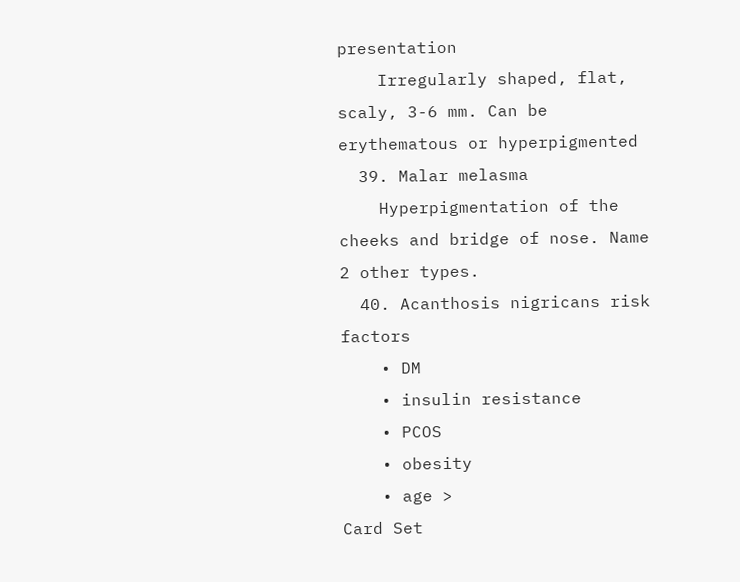presentation
    Irregularly shaped, flat, scaly, 3-6 mm. Can be erythematous or hyperpigmented
  39. Malar melasma
    Hyperpigmentation of the cheeks and bridge of nose. Name 2 other types.
  40. Acanthosis nigricans risk factors
    • DM
    • insulin resistance
    • PCOS
    • obesity
    • age >
Card Set